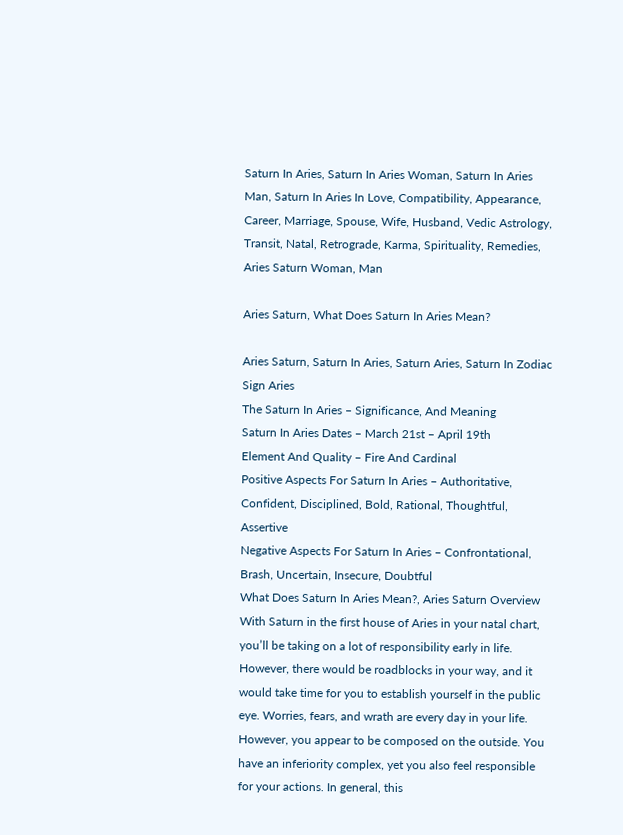Saturn In Aries, Saturn In Aries Woman, Saturn In Aries Man, Saturn In Aries In Love, Compatibility, Appearance, Career, Marriage, Spouse, Wife, Husband, Vedic Astrology, Transit, Natal, Retrograde, Karma, Spirituality, Remedies, Aries Saturn Woman, Man

Aries Saturn, What Does Saturn In Aries Mean?

Aries Saturn, Saturn In Aries, Saturn Aries, Saturn In Zodiac Sign Aries
The Saturn In Aries – Significance, And Meaning
Saturn In Aries Dates – March 21st – April 19th
Element And Quality – Fire And Cardinal
Positive Aspects For Saturn In Aries – Authoritative, Confident, Disciplined, Bold, Rational, Thoughtful, Assertive
Negative Aspects For Saturn In Aries – Confrontational, Brash, Uncertain, Insecure, Doubtful
What Does Saturn In Aries Mean?, Aries Saturn Overview
With Saturn in the first house of Aries in your natal chart, you’ll be taking on a lot of responsibility early in life. However, there would be roadblocks in your way, and it would take time for you to establish yourself in the public eye. Worries, fears, and wrath are every day in your life. However, you appear to be composed on the outside. You have an inferiority complex, yet you also feel responsible for your actions. In general, this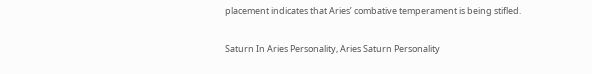placement indicates that Aries’ combative temperament is being stifled.

Saturn In Aries Personality, Aries Saturn Personality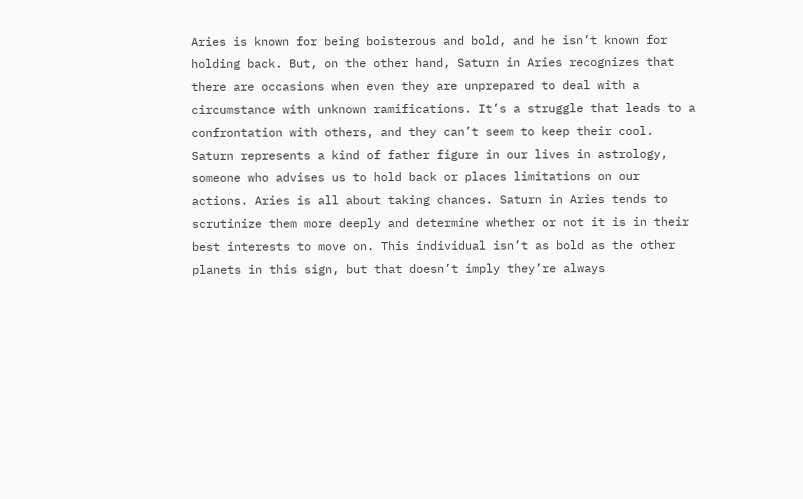Aries is known for being boisterous and bold, and he isn’t known for holding back. But, on the other hand, Saturn in Aries recognizes that there are occasions when even they are unprepared to deal with a circumstance with unknown ramifications. It’s a struggle that leads to a confrontation with others, and they can’t seem to keep their cool.
Saturn represents a kind of father figure in our lives in astrology, someone who advises us to hold back or places limitations on our actions. Aries is all about taking chances. Saturn in Aries tends to scrutinize them more deeply and determine whether or not it is in their best interests to move on. This individual isn’t as bold as the other planets in this sign, but that doesn’t imply they’re always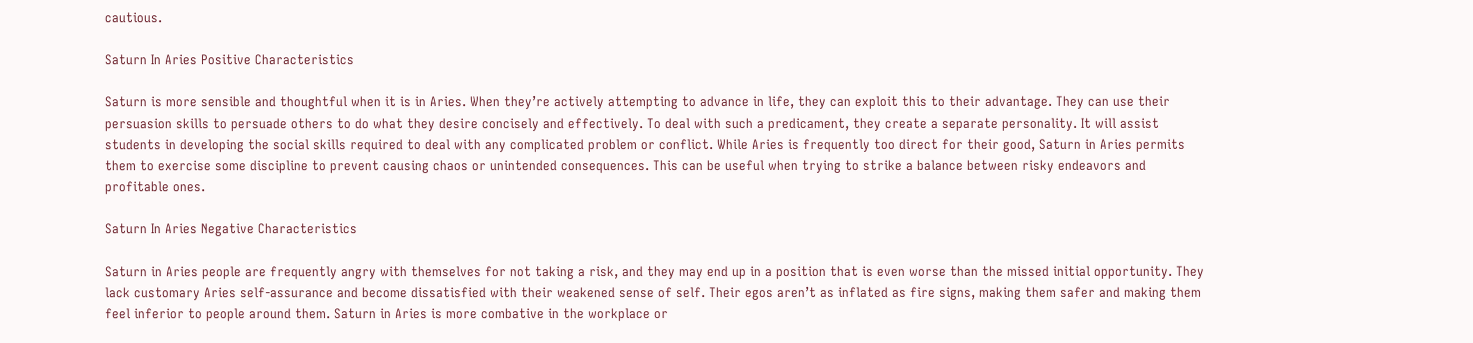cautious.

Saturn In Aries Positive Characteristics

Saturn is more sensible and thoughtful when it is in Aries. When they’re actively attempting to advance in life, they can exploit this to their advantage. They can use their persuasion skills to persuade others to do what they desire concisely and effectively. To deal with such a predicament, they create a separate personality. It will assist students in developing the social skills required to deal with any complicated problem or conflict. While Aries is frequently too direct for their good, Saturn in Aries permits them to exercise some discipline to prevent causing chaos or unintended consequences. This can be useful when trying to strike a balance between risky endeavors and profitable ones.

Saturn In Aries Negative Characteristics

Saturn in Aries people are frequently angry with themselves for not taking a risk, and they may end up in a position that is even worse than the missed initial opportunity. They lack customary Aries self-assurance and become dissatisfied with their weakened sense of self. Their egos aren’t as inflated as fire signs, making them safer and making them feel inferior to people around them. Saturn in Aries is more combative in the workplace or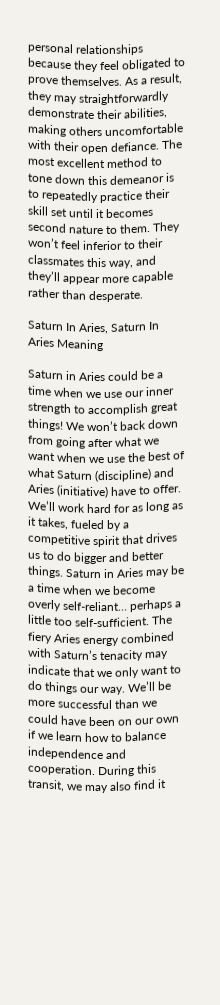personal relationships because they feel obligated to prove themselves. As a result, they may straightforwardly demonstrate their abilities, making others uncomfortable with their open defiance. The most excellent method to tone down this demeanor is to repeatedly practice their skill set until it becomes second nature to them. They won’t feel inferior to their classmates this way, and they’ll appear more capable rather than desperate.

Saturn In Aries, Saturn In Aries Meaning

Saturn in Aries could be a time when we use our inner strength to accomplish great things! We won’t back down from going after what we want when we use the best of what Saturn (discipline) and Aries (initiative) have to offer. We’ll work hard for as long as it takes, fueled by a competitive spirit that drives us to do bigger and better things. Saturn in Aries may be a time when we become overly self-reliant… perhaps a little too self-sufficient. The fiery Aries energy combined with Saturn’s tenacity may indicate that we only want to do things our way. We’ll be more successful than we could have been on our own if we learn how to balance independence and cooperation. During this transit, we may also find it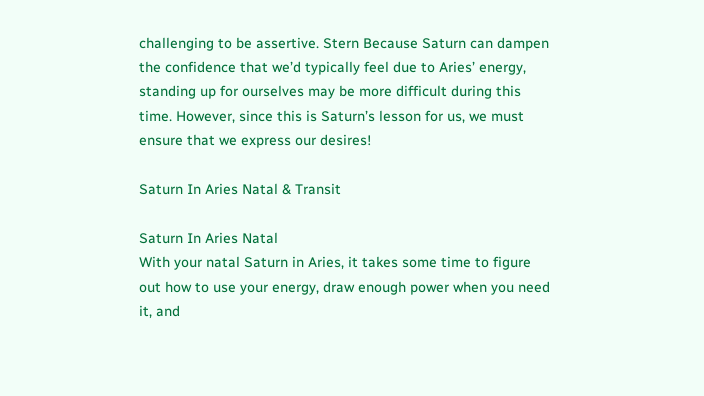challenging to be assertive. Stern Because Saturn can dampen the confidence that we’d typically feel due to Aries’ energy, standing up for ourselves may be more difficult during this time. However, since this is Saturn’s lesson for us, we must ensure that we express our desires!

Saturn In Aries Natal & Transit

Saturn In Aries Natal
With your natal Saturn in Aries, it takes some time to figure out how to use your energy, draw enough power when you need it, and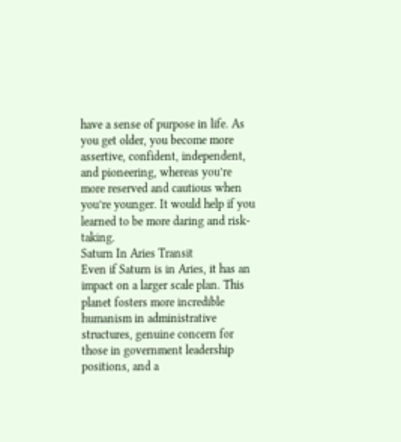have a sense of purpose in life. As you get older, you become more assertive, confident, independent, and pioneering, whereas you’re more reserved and cautious when you’re younger. It would help if you learned to be more daring and risk-taking.
Saturn In Aries Transit
Even if Saturn is in Aries, it has an impact on a larger scale plan. This planet fosters more incredible humanism in administrative structures, genuine concern for those in government leadership positions, and a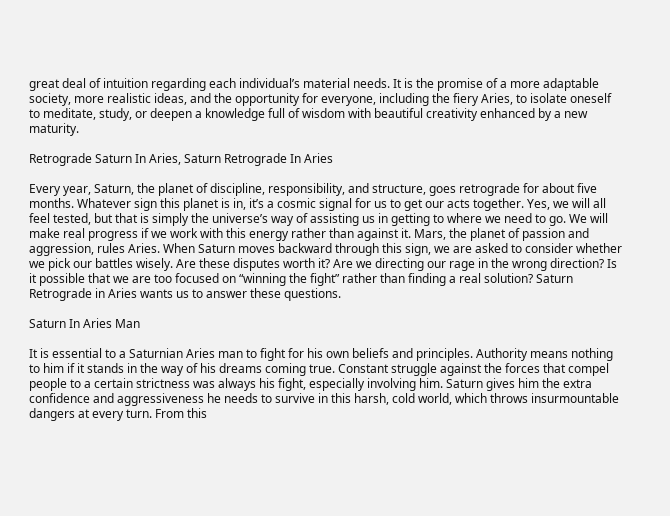great deal of intuition regarding each individual’s material needs. It is the promise of a more adaptable society, more realistic ideas, and the opportunity for everyone, including the fiery Aries, to isolate oneself to meditate, study, or deepen a knowledge full of wisdom with beautiful creativity enhanced by a new maturity.

Retrograde Saturn In Aries, Saturn Retrograde In Aries

Every year, Saturn, the planet of discipline, responsibility, and structure, goes retrograde for about five months. Whatever sign this planet is in, it’s a cosmic signal for us to get our acts together. Yes, we will all feel tested, but that is simply the universe’s way of assisting us in getting to where we need to go. We will make real progress if we work with this energy rather than against it. Mars, the planet of passion and aggression, rules Aries. When Saturn moves backward through this sign, we are asked to consider whether we pick our battles wisely. Are these disputes worth it? Are we directing our rage in the wrong direction? Is it possible that we are too focused on “winning the fight” rather than finding a real solution? Saturn Retrograde in Aries wants us to answer these questions.

Saturn In Aries Man

It is essential to a Saturnian Aries man to fight for his own beliefs and principles. Authority means nothing to him if it stands in the way of his dreams coming true. Constant struggle against the forces that compel people to a certain strictness was always his fight, especially involving him. Saturn gives him the extra confidence and aggressiveness he needs to survive in this harsh, cold world, which throws insurmountable dangers at every turn. From this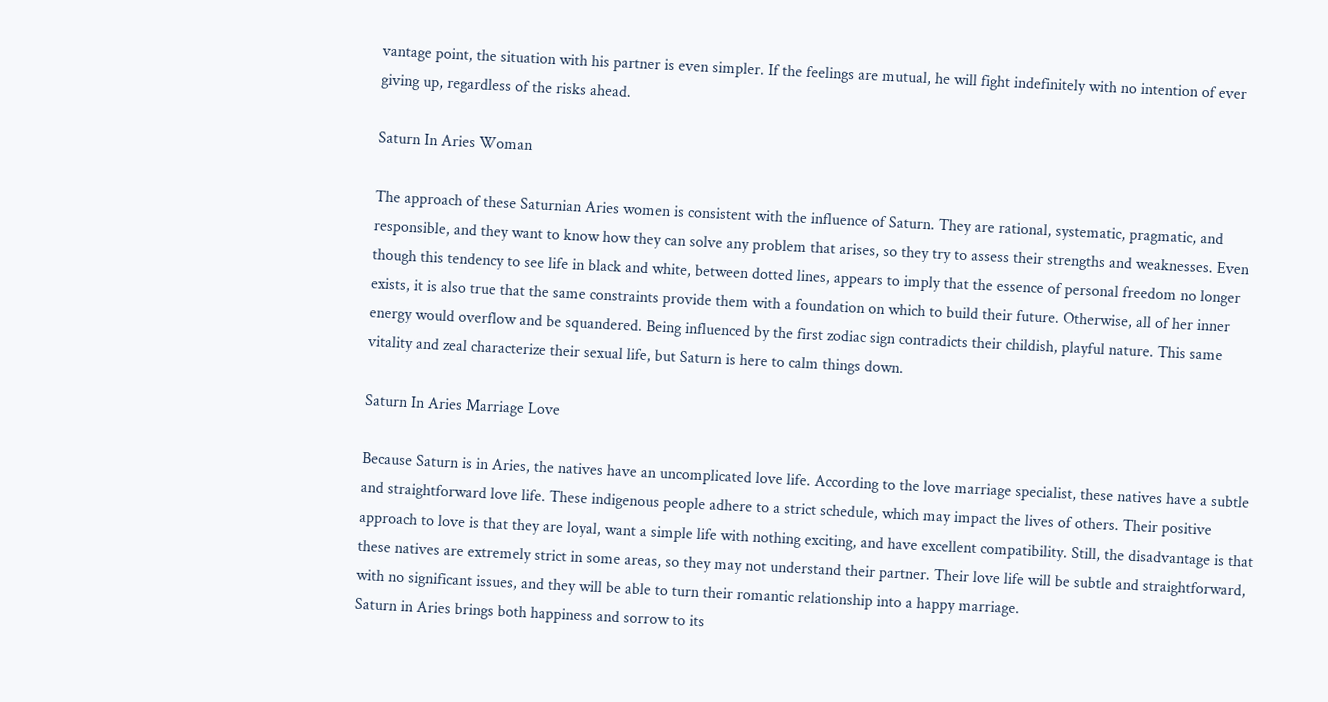vantage point, the situation with his partner is even simpler. If the feelings are mutual, he will fight indefinitely with no intention of ever giving up, regardless of the risks ahead.

Saturn In Aries Woman

The approach of these Saturnian Aries women is consistent with the influence of Saturn. They are rational, systematic, pragmatic, and responsible, and they want to know how they can solve any problem that arises, so they try to assess their strengths and weaknesses. Even though this tendency to see life in black and white, between dotted lines, appears to imply that the essence of personal freedom no longer exists, it is also true that the same constraints provide them with a foundation on which to build their future. Otherwise, all of her inner energy would overflow and be squandered. Being influenced by the first zodiac sign contradicts their childish, playful nature. This same vitality and zeal characterize their sexual life, but Saturn is here to calm things down.

Saturn In Aries Marriage Love

Because Saturn is in Aries, the natives have an uncomplicated love life. According to the love marriage specialist, these natives have a subtle and straightforward love life. These indigenous people adhere to a strict schedule, which may impact the lives of others. Their positive approach to love is that they are loyal, want a simple life with nothing exciting, and have excellent compatibility. Still, the disadvantage is that these natives are extremely strict in some areas, so they may not understand their partner. Their love life will be subtle and straightforward, with no significant issues, and they will be able to turn their romantic relationship into a happy marriage.
Saturn in Aries brings both happiness and sorrow to its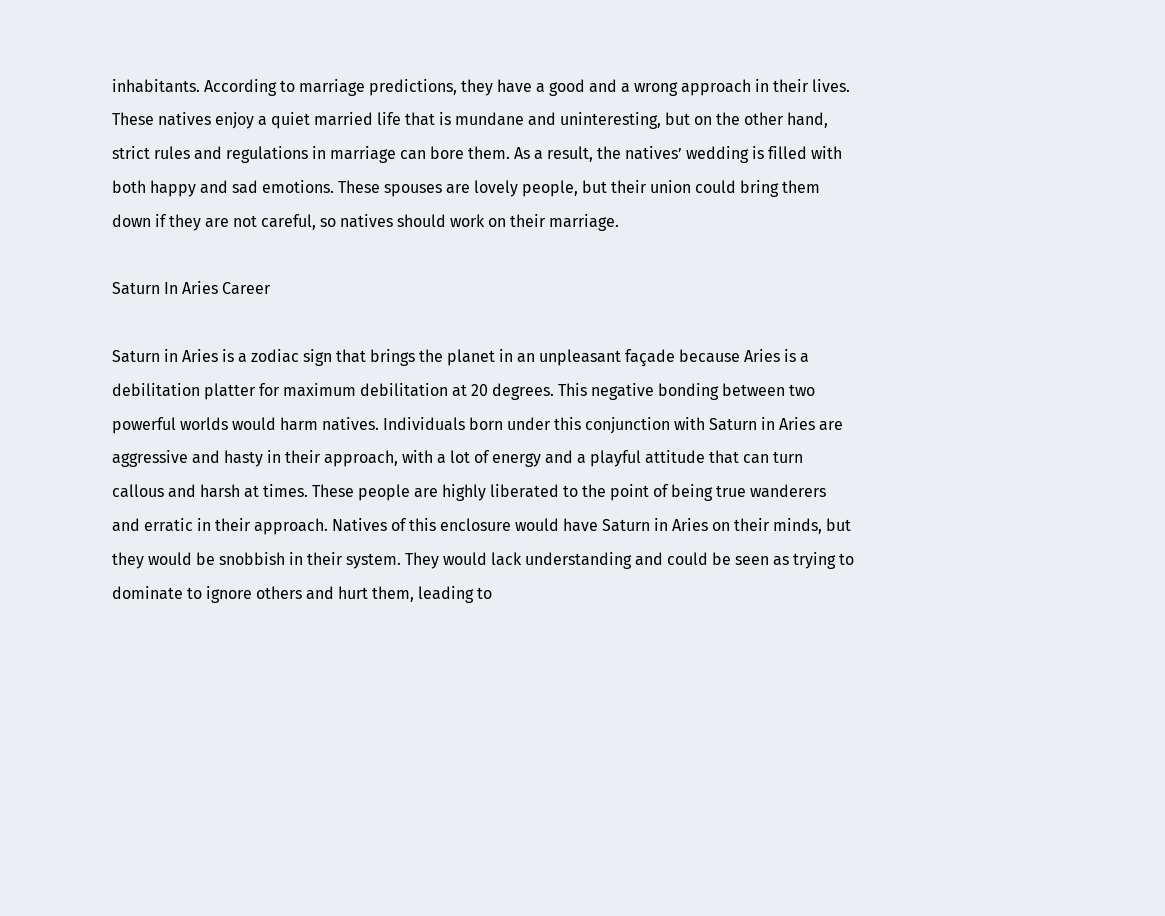inhabitants. According to marriage predictions, they have a good and a wrong approach in their lives. These natives enjoy a quiet married life that is mundane and uninteresting, but on the other hand, strict rules and regulations in marriage can bore them. As a result, the natives’ wedding is filled with both happy and sad emotions. These spouses are lovely people, but their union could bring them down if they are not careful, so natives should work on their marriage.

Saturn In Aries Career

Saturn in Aries is a zodiac sign that brings the planet in an unpleasant façade because Aries is a debilitation platter for maximum debilitation at 20 degrees. This negative bonding between two powerful worlds would harm natives. Individuals born under this conjunction with Saturn in Aries are aggressive and hasty in their approach, with a lot of energy and a playful attitude that can turn callous and harsh at times. These people are highly liberated to the point of being true wanderers and erratic in their approach. Natives of this enclosure would have Saturn in Aries on their minds, but they would be snobbish in their system. They would lack understanding and could be seen as trying to dominate to ignore others and hurt them, leading to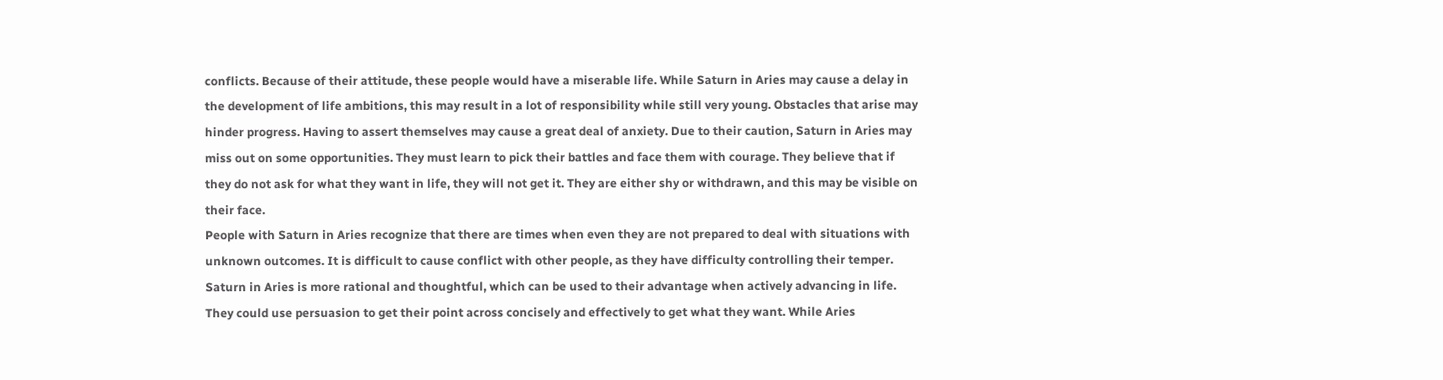conflicts. Because of their attitude, these people would have a miserable life. While Saturn in Aries may cause a delay in the development of life ambitions, this may result in a lot of responsibility while still very young. Obstacles that arise may hinder progress. Having to assert themselves may cause a great deal of anxiety. Due to their caution, Saturn in Aries may miss out on some opportunities. They must learn to pick their battles and face them with courage. They believe that if they do not ask for what they want in life, they will not get it. They are either shy or withdrawn, and this may be visible on their face.
People with Saturn in Aries recognize that there are times when even they are not prepared to deal with situations with unknown outcomes. It is difficult to cause conflict with other people, as they have difficulty controlling their temper. Saturn in Aries is more rational and thoughtful, which can be used to their advantage when actively advancing in life. They could use persuasion to get their point across concisely and effectively to get what they want. While Aries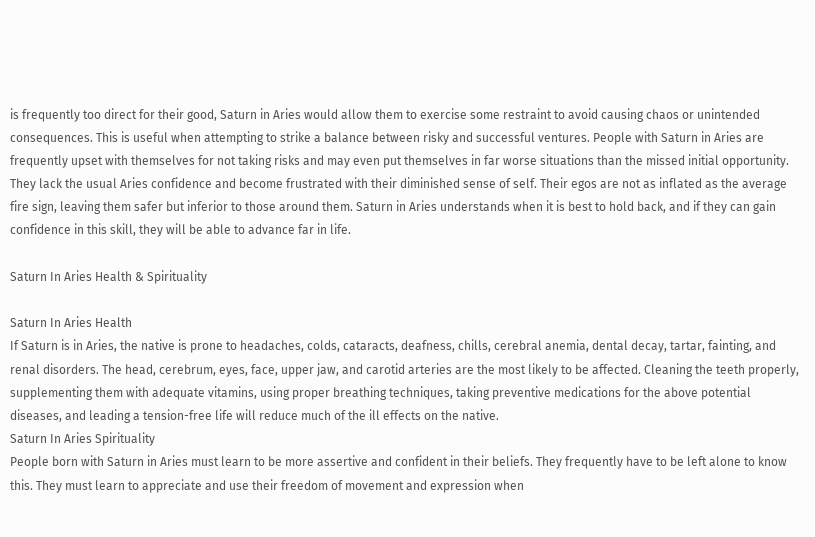is frequently too direct for their good, Saturn in Aries would allow them to exercise some restraint to avoid causing chaos or unintended consequences. This is useful when attempting to strike a balance between risky and successful ventures. People with Saturn in Aries are frequently upset with themselves for not taking risks and may even put themselves in far worse situations than the missed initial opportunity. They lack the usual Aries confidence and become frustrated with their diminished sense of self. Their egos are not as inflated as the average fire sign, leaving them safer but inferior to those around them. Saturn in Aries understands when it is best to hold back, and if they can gain confidence in this skill, they will be able to advance far in life.

Saturn In Aries Health & Spirituality

Saturn In Aries Health
If Saturn is in Aries, the native is prone to headaches, colds, cataracts, deafness, chills, cerebral anemia, dental decay, tartar, fainting, and renal disorders. The head, cerebrum, eyes, face, upper jaw, and carotid arteries are the most likely to be affected. Cleaning the teeth properly, supplementing them with adequate vitamins, using proper breathing techniques, taking preventive medications for the above potential diseases, and leading a tension-free life will reduce much of the ill effects on the native.
Saturn In Aries Spirituality
People born with Saturn in Aries must learn to be more assertive and confident in their beliefs. They frequently have to be left alone to know this. They must learn to appreciate and use their freedom of movement and expression when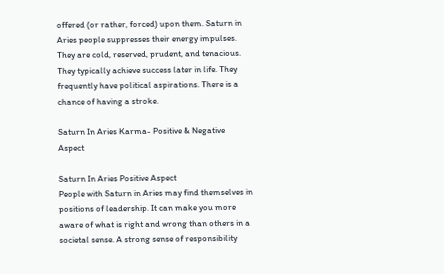offered (or rather, forced) upon them. Saturn in Aries people suppresses their energy impulses. They are cold, reserved, prudent, and tenacious. They typically achieve success later in life. They frequently have political aspirations. There is a chance of having a stroke.

Saturn In Aries Karma- Positive & Negative Aspect

Saturn In Aries Positive Aspect
People with Saturn in Aries may find themselves in positions of leadership. It can make you more aware of what is right and wrong than others in a societal sense. A strong sense of responsibility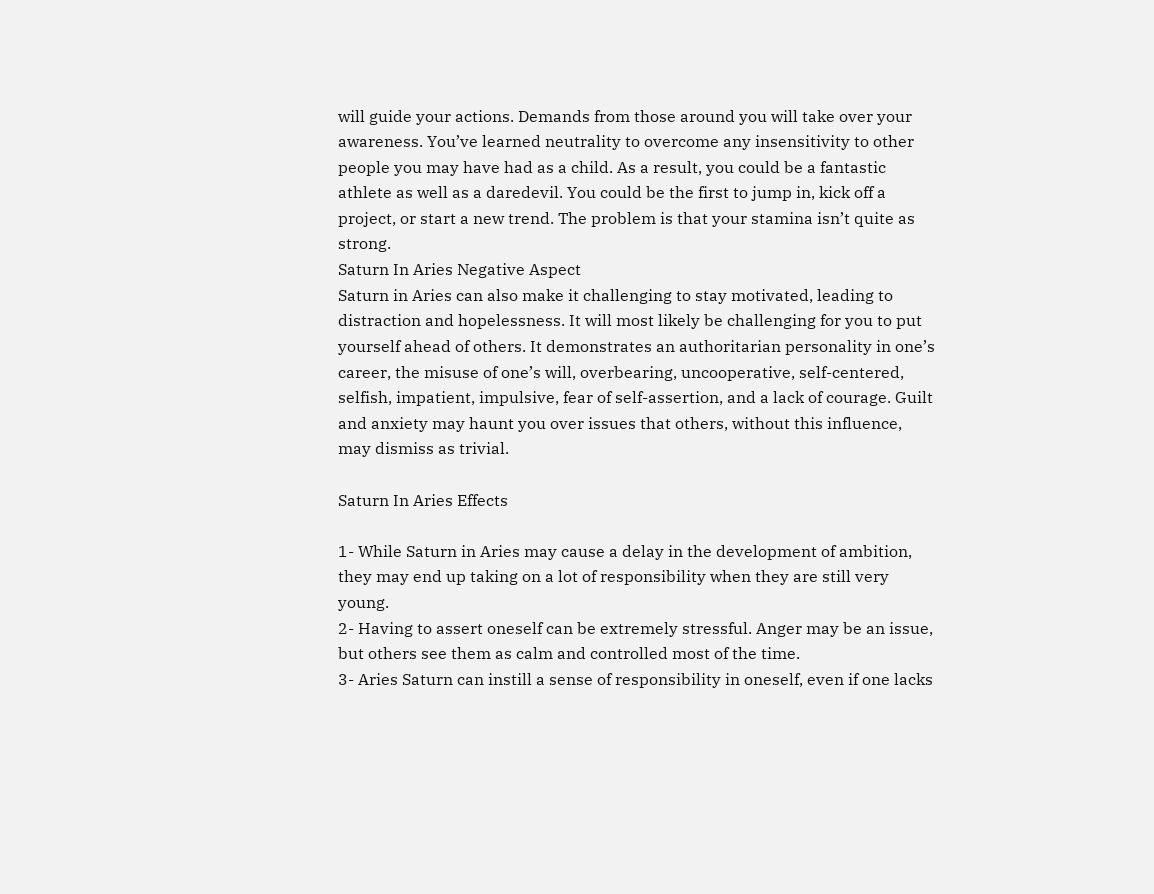will guide your actions. Demands from those around you will take over your awareness. You’ve learned neutrality to overcome any insensitivity to other people you may have had as a child. As a result, you could be a fantastic athlete as well as a daredevil. You could be the first to jump in, kick off a project, or start a new trend. The problem is that your stamina isn’t quite as strong.
Saturn In Aries Negative Aspect
Saturn in Aries can also make it challenging to stay motivated, leading to distraction and hopelessness. It will most likely be challenging for you to put yourself ahead of others. It demonstrates an authoritarian personality in one’s career, the misuse of one’s will, overbearing, uncooperative, self-centered, selfish, impatient, impulsive, fear of self-assertion, and a lack of courage. Guilt and anxiety may haunt you over issues that others, without this influence, may dismiss as trivial.

Saturn In Aries Effects

1- While Saturn in Aries may cause a delay in the development of ambition, they may end up taking on a lot of responsibility when they are still very young.
2- Having to assert oneself can be extremely stressful. Anger may be an issue, but others see them as calm and controlled most of the time.
3- Aries Saturn can instill a sense of responsibility in oneself, even if one lacks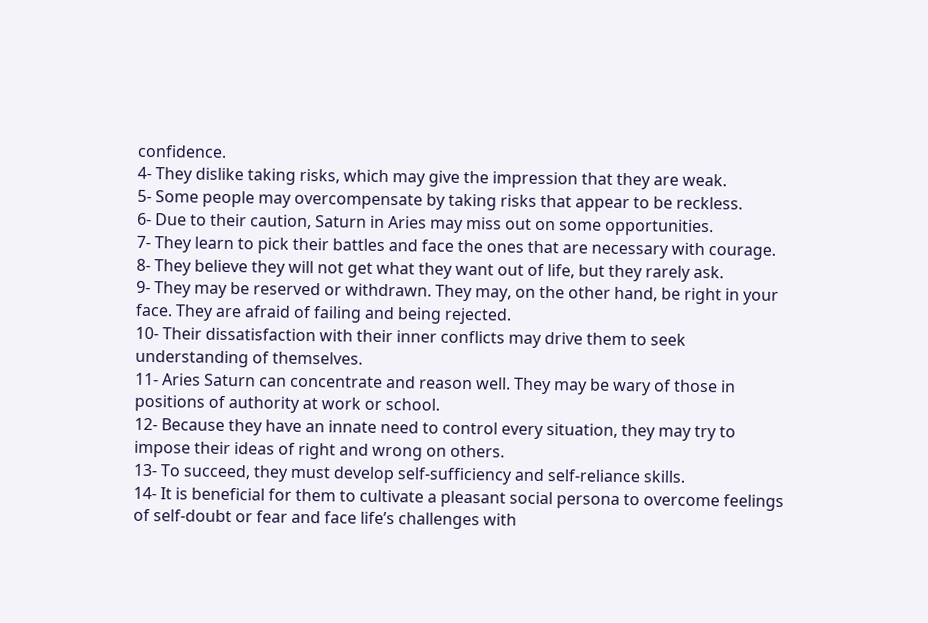confidence.
4- They dislike taking risks, which may give the impression that they are weak.
5- Some people may overcompensate by taking risks that appear to be reckless.
6- Due to their caution, Saturn in Aries may miss out on some opportunities.
7- They learn to pick their battles and face the ones that are necessary with courage.
8- They believe they will not get what they want out of life, but they rarely ask.
9- They may be reserved or withdrawn. They may, on the other hand, be right in your face. They are afraid of failing and being rejected.
10- Their dissatisfaction with their inner conflicts may drive them to seek understanding of themselves.
11- Aries Saturn can concentrate and reason well. They may be wary of those in positions of authority at work or school.
12- Because they have an innate need to control every situation, they may try to impose their ideas of right and wrong on others.
13- To succeed, they must develop self-sufficiency and self-reliance skills.
14- It is beneficial for them to cultivate a pleasant social persona to overcome feelings of self-doubt or fear and face life’s challenges with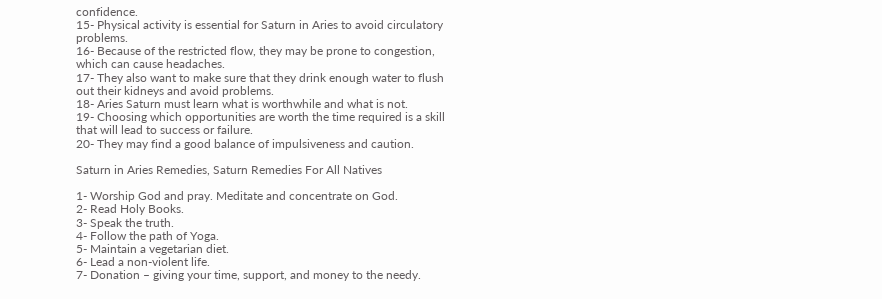confidence.
15- Physical activity is essential for Saturn in Aries to avoid circulatory problems.
16- Because of the restricted flow, they may be prone to congestion, which can cause headaches.
17- They also want to make sure that they drink enough water to flush out their kidneys and avoid problems.
18- Aries Saturn must learn what is worthwhile and what is not.
19- Choosing which opportunities are worth the time required is a skill that will lead to success or failure.
20- They may find a good balance of impulsiveness and caution.

Saturn in Aries Remedies, Saturn Remedies For All Natives

1- Worship God and pray. Meditate and concentrate on God.
2- Read Holy Books.
3- Speak the truth.
4- Follow the path of Yoga.
5- Maintain a vegetarian diet.
6- Lead a non-violent life.
7- Donation – giving your time, support, and money to the needy.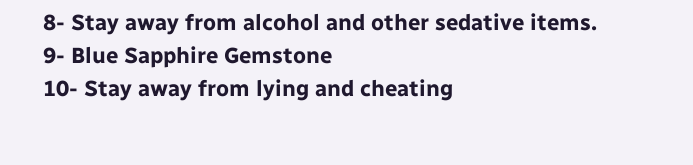8- Stay away from alcohol and other sedative items.
9- Blue Sapphire Gemstone
10- Stay away from lying and cheating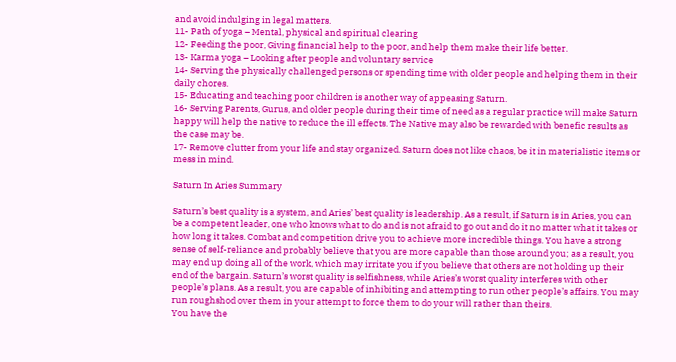and avoid indulging in legal matters.
11- Path of yoga – Mental, physical and spiritual clearing
12- Feeding the poor, Giving financial help to the poor, and help them make their life better.
13- Karma yoga – Looking after people and voluntary service
14- Serving the physically challenged persons or spending time with older people and helping them in their daily chores.
15- Educating and teaching poor children is another way of appeasing Saturn.
16- Serving Parents, Gurus, and older people during their time of need as a regular practice will make Saturn happy will help the native to reduce the ill effects. The Native may also be rewarded with benefic results as the case may be.
17- Remove clutter from your life and stay organized. Saturn does not like chaos, be it in materialistic items or mess in mind.

Saturn In Aries Summary

Saturn’s best quality is a system, and Aries’ best quality is leadership. As a result, if Saturn is in Aries, you can be a competent leader, one who knows what to do and is not afraid to go out and do it no matter what it takes or how long it takes. Combat and competition drive you to achieve more incredible things. You have a strong sense of self-reliance and probably believe that you are more capable than those around you; as a result, you may end up doing all of the work, which may irritate you if you believe that others are not holding up their end of the bargain. Saturn’s worst quality is selfishness, while Aries’s worst quality interferes with other people’s plans. As a result, you are capable of inhibiting and attempting to run other people’s affairs. You may run roughshod over them in your attempt to force them to do your will rather than theirs.
You have the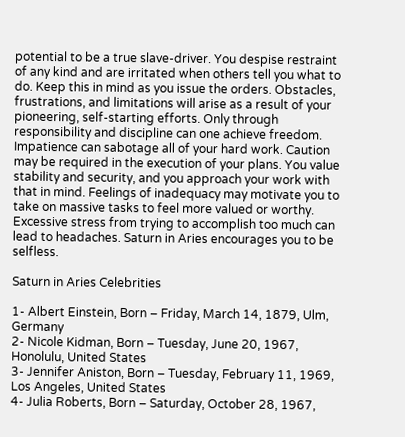potential to be a true slave-driver. You despise restraint of any kind and are irritated when others tell you what to do. Keep this in mind as you issue the orders. Obstacles, frustrations, and limitations will arise as a result of your pioneering, self-starting efforts. Only through responsibility and discipline can one achieve freedom. Impatience can sabotage all of your hard work. Caution may be required in the execution of your plans. You value stability and security, and you approach your work with that in mind. Feelings of inadequacy may motivate you to take on massive tasks to feel more valued or worthy. Excessive stress from trying to accomplish too much can lead to headaches. Saturn in Aries encourages you to be selfless.

Saturn in Aries Celebrities

1- Albert Einstein, Born – Friday, March 14, 1879, Ulm, Germany
2- Nicole Kidman, Born – Tuesday, June 20, 1967, Honolulu, United States
3- Jennifer Aniston, Born – Tuesday, February 11, 1969, Los Angeles, United States
4- Julia Roberts, Born – Saturday, October 28, 1967,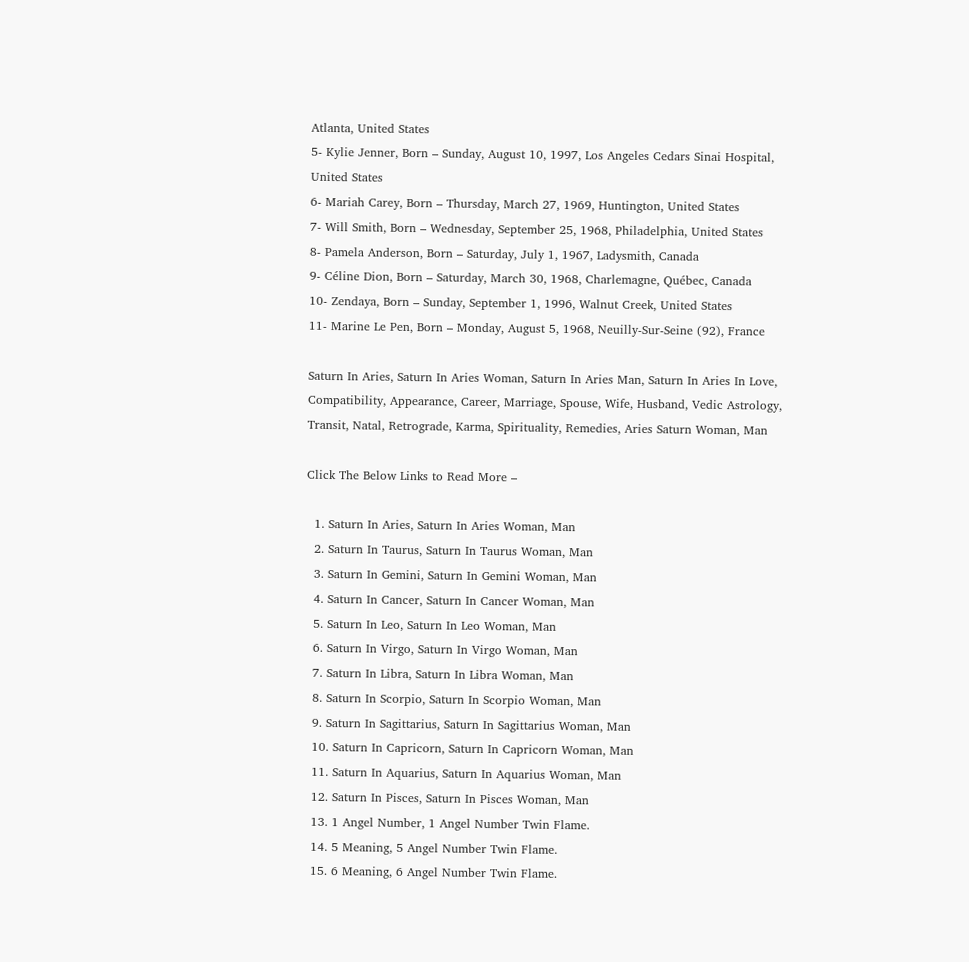Atlanta, United States
5- Kylie Jenner, Born – Sunday, August 10, 1997, Los Angeles Cedars Sinai Hospital, United States
6- Mariah Carey, Born – Thursday, March 27, 1969, Huntington, United States
7- Will Smith, Born – Wednesday, September 25, 1968, Philadelphia, United States
8- Pamela Anderson, Born – Saturday, July 1, 1967, Ladysmith, Canada
9- Céline Dion, Born – Saturday, March 30, 1968, Charlemagne, Québec, Canada
10- Zendaya, Born – Sunday, September 1, 1996, Walnut Creek, United States
11- Marine Le Pen, Born – Monday, August 5, 1968, Neuilly-Sur-Seine (92), France

Saturn In Aries, Saturn In Aries Woman, Saturn In Aries Man, Saturn In Aries In Love, Compatibility, Appearance, Career, Marriage, Spouse, Wife, Husband, Vedic Astrology, Transit, Natal, Retrograde, Karma, Spirituality, Remedies, Aries Saturn Woman, Man

Click The Below Links to Read More –

  1. Saturn In Aries, Saturn In Aries Woman, Man
  2. Saturn In Taurus, Saturn In Taurus Woman, Man
  3. Saturn In Gemini, Saturn In Gemini Woman, Man
  4. Saturn In Cancer, Saturn In Cancer Woman, Man
  5. Saturn In Leo, Saturn In Leo Woman, Man
  6. Saturn In Virgo, Saturn In Virgo Woman, Man
  7. Saturn In Libra, Saturn In Libra Woman, Man
  8. Saturn In Scorpio, Saturn In Scorpio Woman, Man
  9. Saturn In Sagittarius, Saturn In Sagittarius Woman, Man
  10. Saturn In Capricorn, Saturn In Capricorn Woman, Man
  11. Saturn In Aquarius, Saturn In Aquarius Woman, Man
  12. Saturn In Pisces, Saturn In Pisces Woman, Man
  13. 1 Angel Number, 1 Angel Number Twin Flame.
  14. 5 Meaning, 5 Angel Number Twin Flame.
  15. 6 Meaning, 6 Angel Number Twin Flame.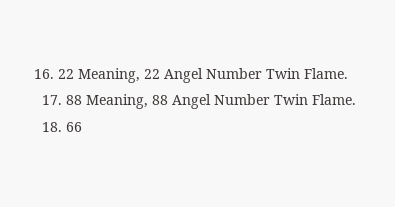16. 22 Meaning, 22 Angel Number Twin Flame.
  17. 88 Meaning, 88 Angel Number Twin Flame.
  18. 66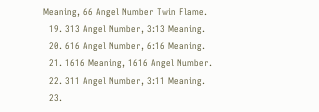Meaning, 66 Angel Number Twin Flame.
  19. 313 Angel Number, 3:13 Meaning.
  20. 616 Angel Number, 6:16 Meaning.
  21. 1616 Meaning, 1616 Angel Number.
  22. 311 Angel Number, 3:11 Meaning.
  23.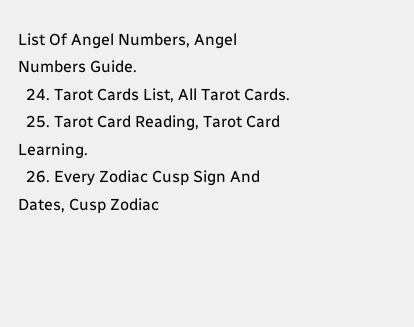List Of Angel Numbers, Angel Numbers Guide.
  24. Tarot Cards List, All Tarot Cards.
  25. Tarot Card Reading, Tarot Card Learning.
  26. Every Zodiac Cusp Sign And Dates, Cusp Zodiac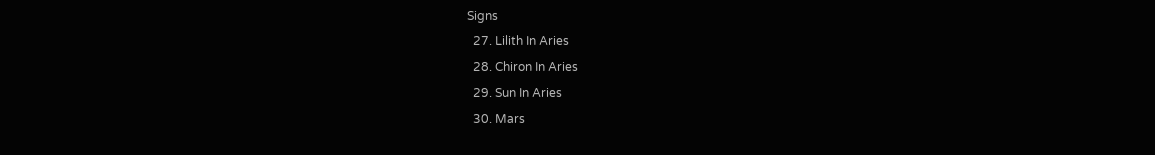Signs
  27. Lilith In Aries
  28. Chiron In Aries
  29. Sun In Aries
  30. Mars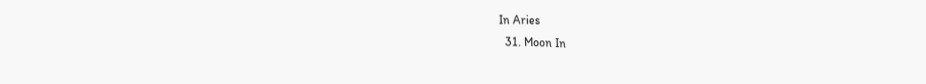In Aries
  31. Moon In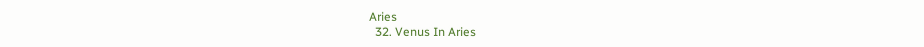Aries
  32. Venus In Aries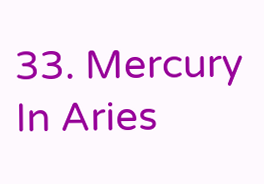33. Mercury In Aries